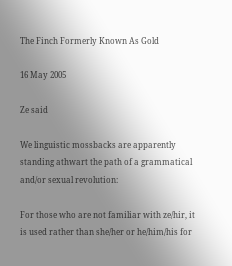The Finch Formerly Known As Gold

16 May 2005

Ze said

We linguistic mossbacks are apparently standing athwart the path of a grammatical and/or sexual revolution:

For those who are not familiar with ze/hir, it is used rather than she/her or he/him/his for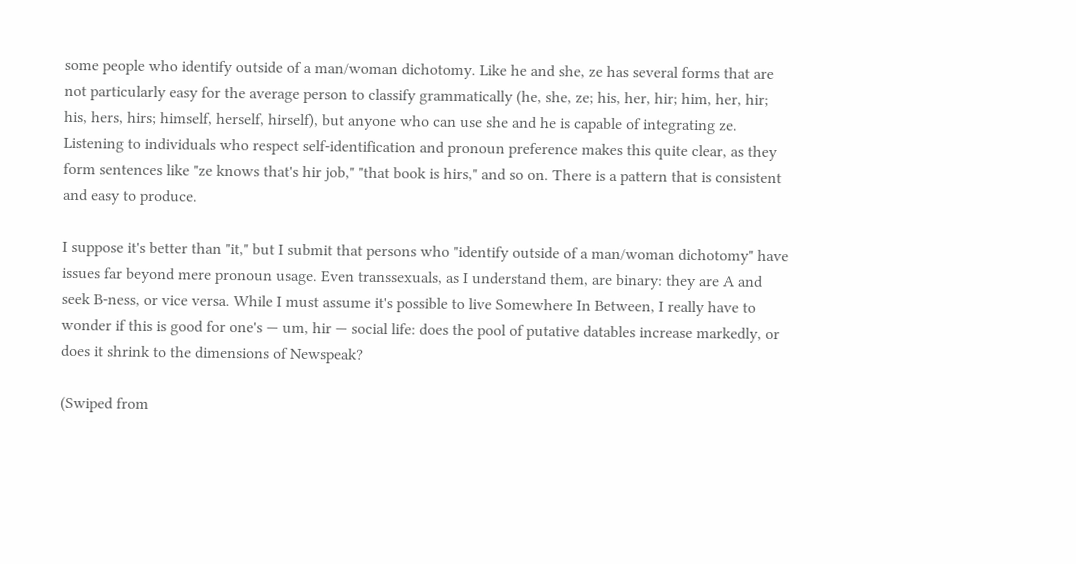some people who identify outside of a man/woman dichotomy. Like he and she, ze has several forms that are not particularly easy for the average person to classify grammatically (he, she, ze; his, her, hir; him, her, hir; his, hers, hirs; himself, herself, hirself), but anyone who can use she and he is capable of integrating ze. Listening to individuals who respect self-identification and pronoun preference makes this quite clear, as they form sentences like "ze knows that's hir job," "that book is hirs," and so on. There is a pattern that is consistent and easy to produce.

I suppose it's better than "it," but I submit that persons who "identify outside of a man/woman dichotomy" have issues far beyond mere pronoun usage. Even transsexuals, as I understand them, are binary: they are A and seek B-ness, or vice versa. While I must assume it's possible to live Somewhere In Between, I really have to wonder if this is good for one's — um, hir — social life: does the pool of putative datables increase markedly, or does it shrink to the dimensions of Newspeak?

(Swiped from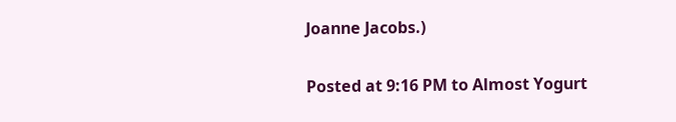Joanne Jacobs.)

Posted at 9:16 PM to Almost Yogurt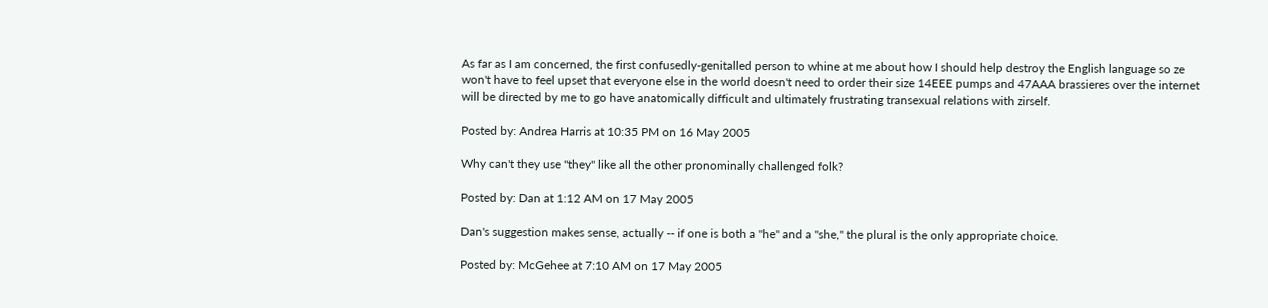As far as I am concerned, the first confusedly-genitalled person to whine at me about how I should help destroy the English language so ze won't have to feel upset that everyone else in the world doesn't need to order their size 14EEE pumps and 47AAA brassieres over the internet will be directed by me to go have anatomically difficult and ultimately frustrating transexual relations with zirself.

Posted by: Andrea Harris at 10:35 PM on 16 May 2005

Why can't they use "they" like all the other pronominally challenged folk?

Posted by: Dan at 1:12 AM on 17 May 2005

Dan's suggestion makes sense, actually -- if one is both a "he" and a "she," the plural is the only appropriate choice.

Posted by: McGehee at 7:10 AM on 17 May 2005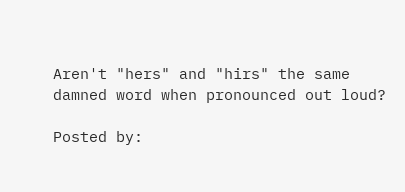Aren't "hers" and "hirs" the same damned word when pronounced out loud?

Posted by: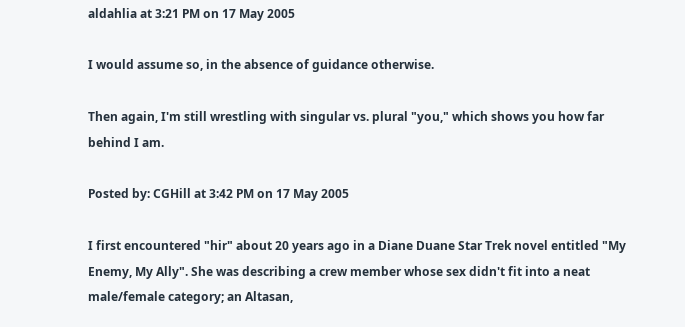aldahlia at 3:21 PM on 17 May 2005

I would assume so, in the absence of guidance otherwise.

Then again, I'm still wrestling with singular vs. plural "you," which shows you how far behind I am.

Posted by: CGHill at 3:42 PM on 17 May 2005

I first encountered "hir" about 20 years ago in a Diane Duane Star Trek novel entitled "My Enemy, My Ally". She was describing a crew member whose sex didn't fit into a neat male/female category; an Altasan,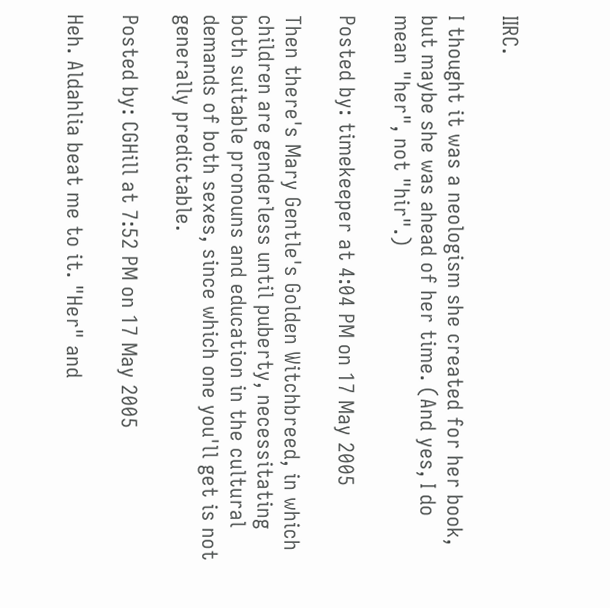IIRC.

I thought it was a neologism she created for her book, but maybe she was ahead of her time. (And yes, I do mean "her", not "hir".)

Posted by: timekeeper at 4:04 PM on 17 May 2005

Then there's Mary Gentle's Golden Witchbreed, in which children are genderless until puberty, necessitating both suitable pronouns and education in the cultural demands of both sexes, since which one you'll get is not generally predictable.

Posted by: CGHill at 7:52 PM on 17 May 2005

Heh. Aldahlia beat me to it. "Her" and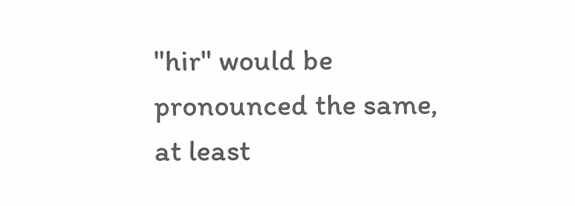"hir" would be pronounced the same, at least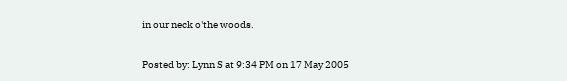in our neck o'the woods.

Posted by: Lynn S at 9:34 PM on 17 May 2005